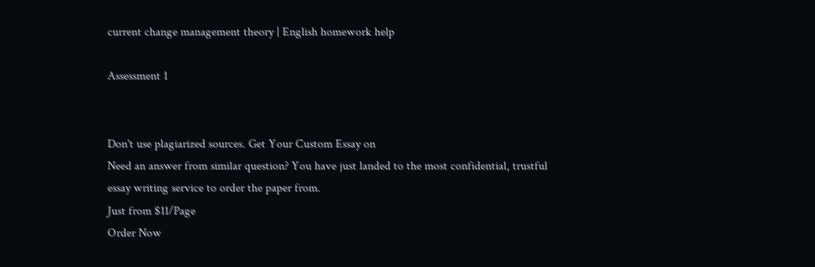current change management theory | English homework help

Assessment 1


Don't use plagiarized sources. Get Your Custom Essay on
Need an answer from similar question? You have just landed to the most confidential, trustful essay writing service to order the paper from.
Just from $11/Page
Order Now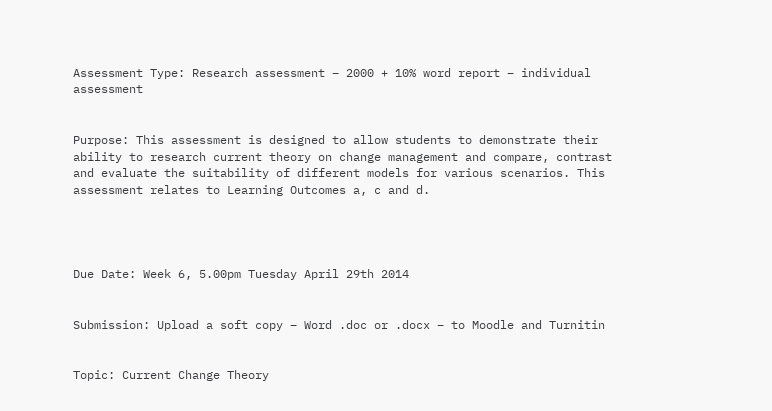Assessment Type: Research assessment – 2000 + 10% word report – individual assessment


Purpose: This assessment is designed to allow students to demonstrate their ability to research current theory on change management and compare, contrast and evaluate the suitability of different models for various scenarios. This assessment relates to Learning Outcomes a, c and d.




Due Date: Week 6, 5.00pm Tuesday April 29th 2014


Submission: Upload a soft copy – Word .doc or .docx – to Moodle and Turnitin


Topic: Current Change Theory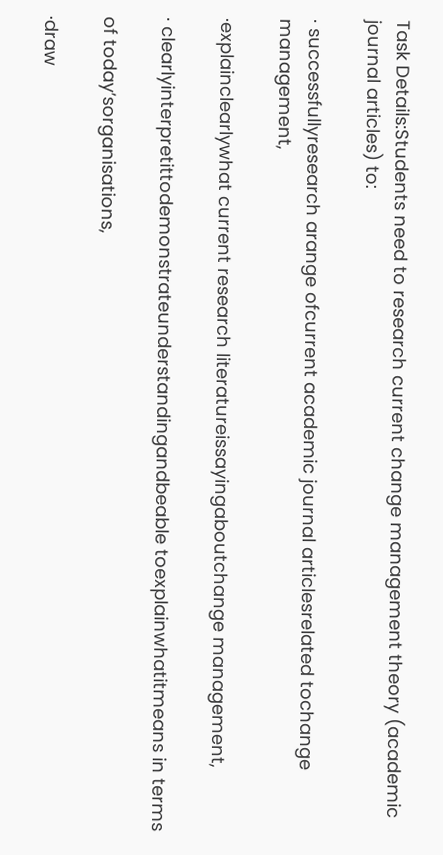Task Details:Students need to research current change management theory (academic journal articles) to:

· successfullyresearch arange ofcurrent academic journal articlesrelated tochange management,

·explainclearlywhat current research literatureissayingaboutchange management,

· clearlyinterpretittodemonstrateunderstandingandbeable toexplainwhatitmeans in terms

of today’sorganisations,

·draw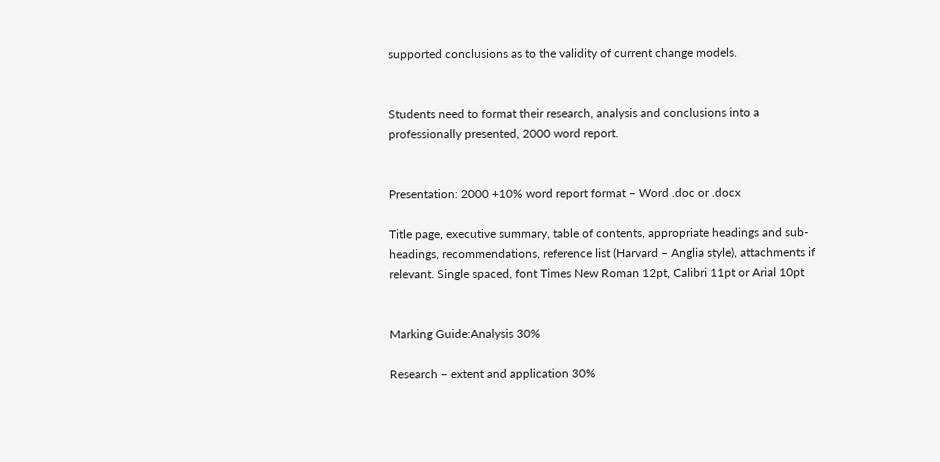supported conclusions as to the validity of current change models.


Students need to format their research, analysis and conclusions into a professionally presented, 2000 word report.


Presentation: 2000 +10% word report format – Word .doc or .docx

Title page, executive summary, table of contents, appropriate headings and sub-headings, recommendations, reference list (Harvard – Anglia style), attachments if relevant. Single spaced, font Times New Roman 12pt, Calibri 11pt or Arial 10pt


Marking Guide:Analysis 30%

Research – extent and application 30%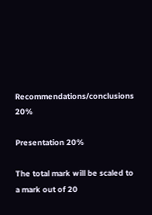Recommendations/conclusions 20%

Presentation 20%

The total mark will be scaled to a mark out of 20